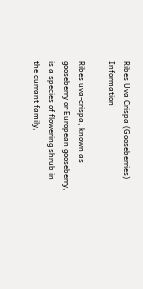Ribes Uva Crispa (Gooseberries) Information

Ribes uva-crispa, known as gooseberry or European gooseberry, is a species of flowering shrub in the currant family,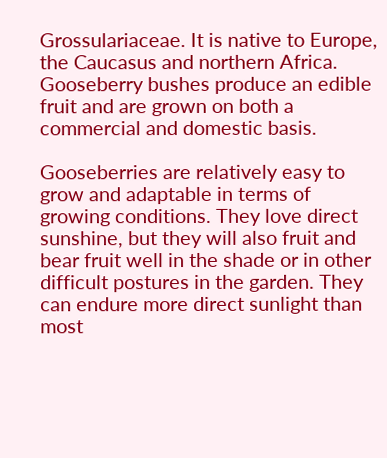Grossulariaceae. It is native to Europe, the Caucasus and northern Africa. Gooseberry bushes produce an edible fruit and are grown on both a commercial and domestic basis.

Gooseberries are relatively easy to grow and adaptable in terms of growing conditions. They love direct sunshine, but they will also fruit and bear fruit well in the shade or in other difficult postures in the garden. They can endure more direct sunlight than most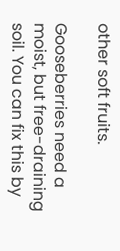other soft fruits.

Gooseberries need a moist, but free-draining soil. You can fix this by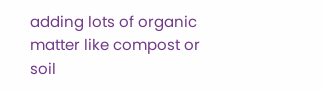adding lots of organic matter like compost or soil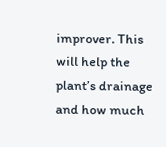improver. This will help the plant’s drainage and how much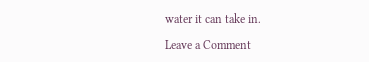water it can take in.

Leave a Comment